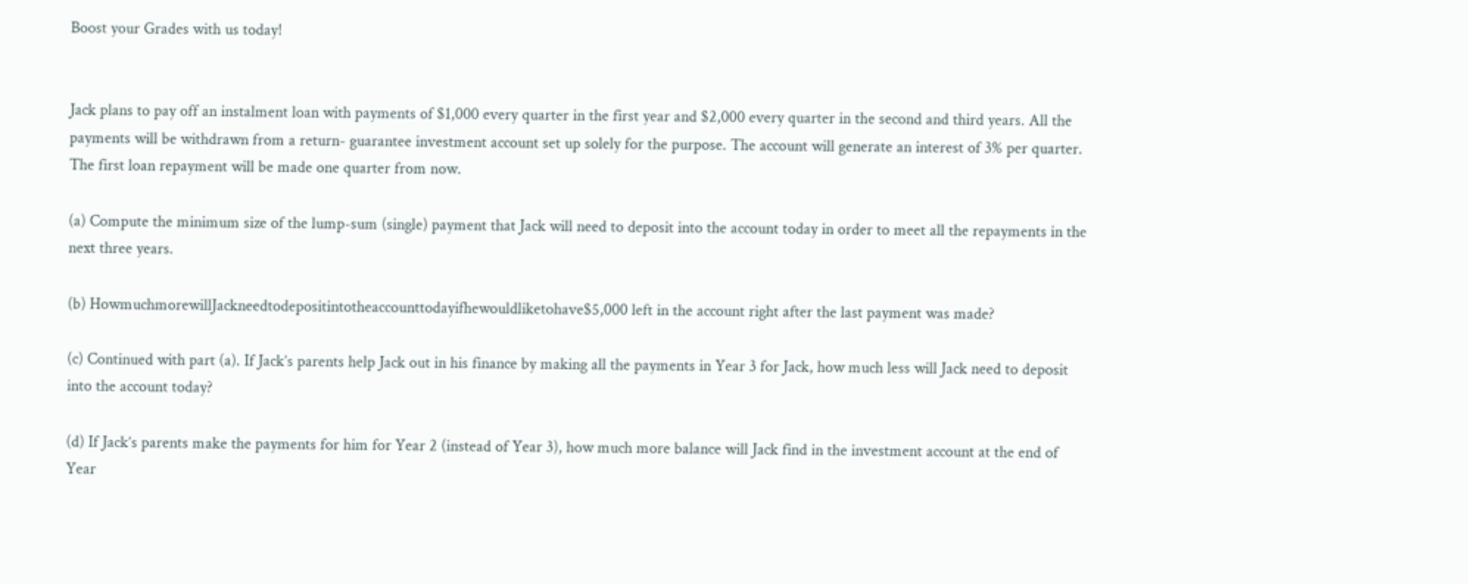Boost your Grades with us today!


Jack plans to pay off an instalment loan with payments of $1,000 every quarter in the first year and $2,000 every quarter in the second and third years. All the payments will be withdrawn from a return- guarantee investment account set up solely for the purpose. The account will generate an interest of 3% per quarter. The first loan repayment will be made one quarter from now.

(a) Compute the minimum size of the lump-sum (single) payment that Jack will need to deposit into the account today in order to meet all the repayments in the next three years.

(b) HowmuchmorewillJackneedtodepositintotheaccounttodayifhewouldliketohave$5,000 left in the account right after the last payment was made?

(c) Continued with part (a). If Jack’s parents help Jack out in his finance by making all the payments in Year 3 for Jack, how much less will Jack need to deposit into the account today?

(d) If Jack’s parents make the payments for him for Year 2 (instead of Year 3), how much more balance will Jack find in the investment account at the end of Year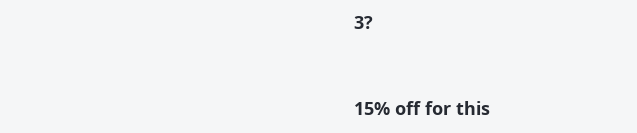3?


15% off for this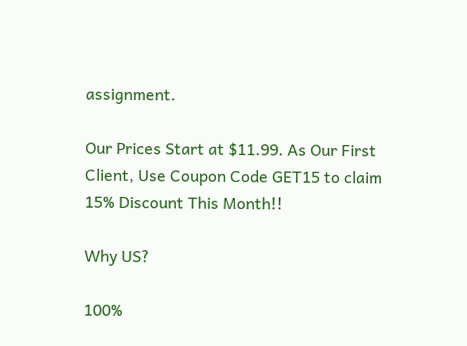assignment.

Our Prices Start at $11.99. As Our First Client, Use Coupon Code GET15 to claim 15% Discount This Month!!

Why US?

100%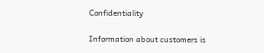Confidentiality

Information about customers is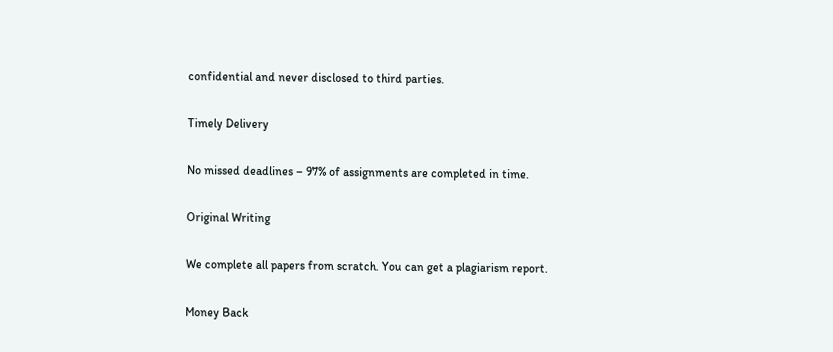confidential and never disclosed to third parties.

Timely Delivery

No missed deadlines – 97% of assignments are completed in time.

Original Writing

We complete all papers from scratch. You can get a plagiarism report.

Money Back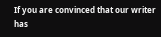If you are convinced that our writer has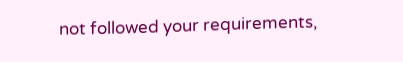not followed your requirements,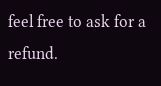feel free to ask for a refund.